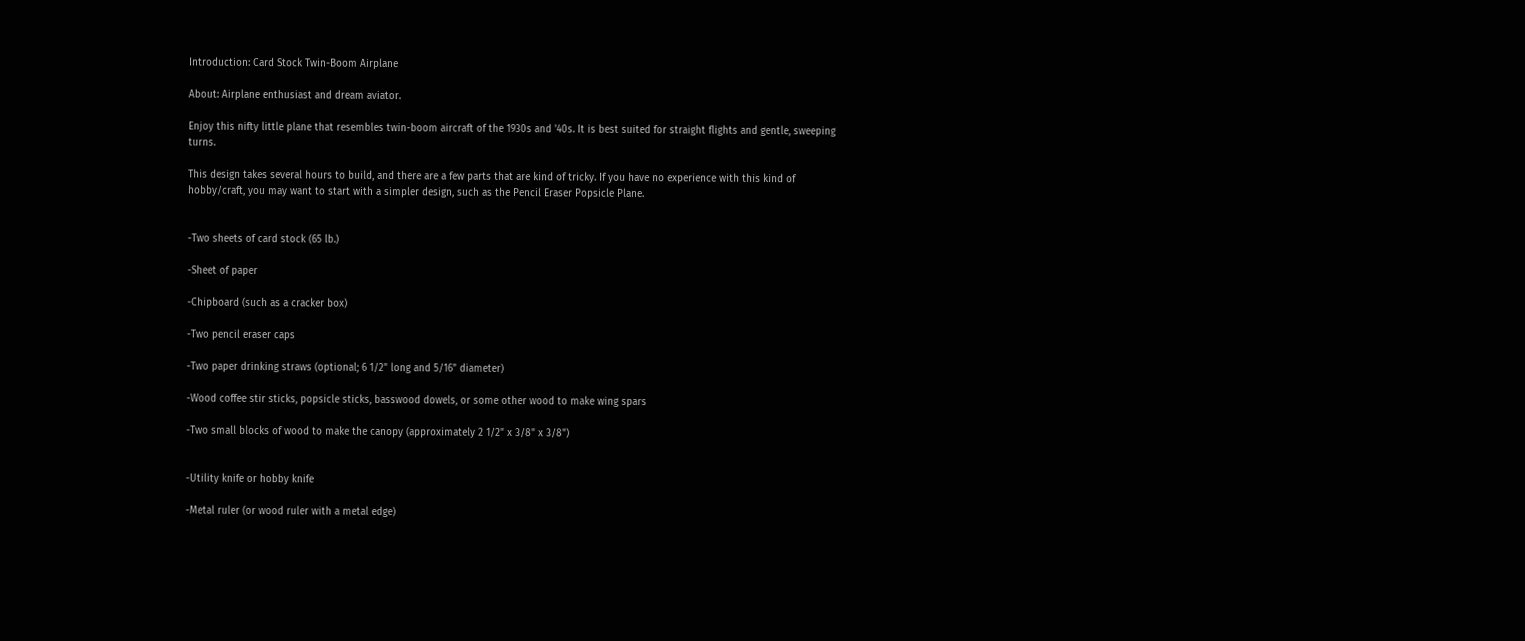Introduction: Card Stock Twin-Boom Airplane

About: Airplane enthusiast and dream aviator.

Enjoy this nifty little plane that resembles twin-boom aircraft of the 1930s and '40s. It is best suited for straight flights and gentle, sweeping turns.

This design takes several hours to build, and there are a few parts that are kind of tricky. If you have no experience with this kind of hobby/craft, you may want to start with a simpler design, such as the Pencil Eraser Popsicle Plane.


-Two sheets of card stock (65 lb.)

-Sheet of paper

-Chipboard (such as a cracker box)

-Two pencil eraser caps

-Two paper drinking straws (optional; 6 1/2" long and 5/16" diameter)

-Wood coffee stir sticks, popsicle sticks, basswood dowels, or some other wood to make wing spars

-Two small blocks of wood to make the canopy (approximately 2 1/2" x 3/8" x 3/8")


-Utility knife or hobby knife

-Metal ruler (or wood ruler with a metal edge)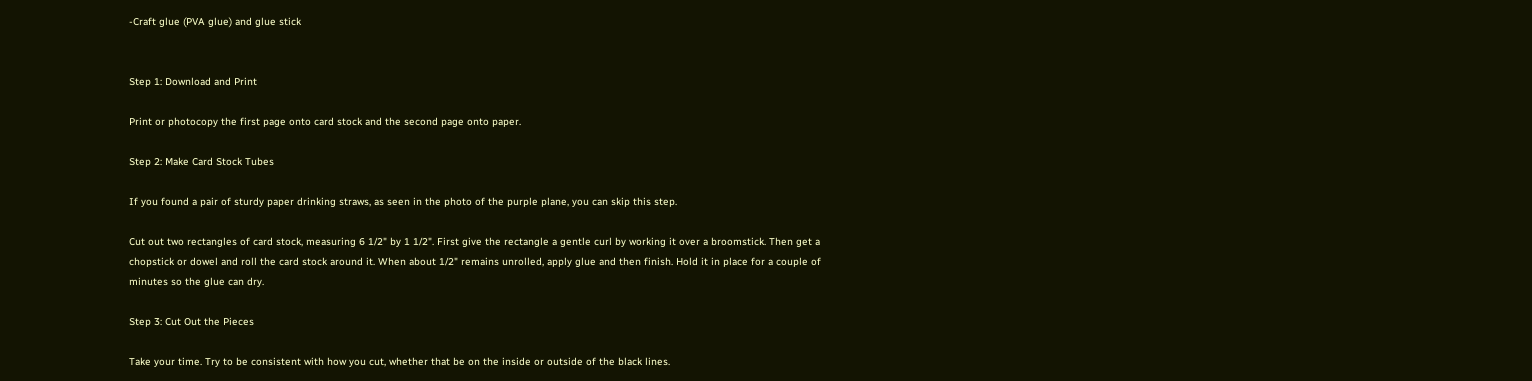-Craft glue (PVA glue) and glue stick


Step 1: Download and Print

Print or photocopy the first page onto card stock and the second page onto paper.

Step 2: Make Card Stock Tubes

If you found a pair of sturdy paper drinking straws, as seen in the photo of the purple plane, you can skip this step.

Cut out two rectangles of card stock, measuring 6 1/2" by 1 1/2". First give the rectangle a gentle curl by working it over a broomstick. Then get a chopstick or dowel and roll the card stock around it. When about 1/2" remains unrolled, apply glue and then finish. Hold it in place for a couple of minutes so the glue can dry.

Step 3: Cut Out the Pieces

Take your time. Try to be consistent with how you cut, whether that be on the inside or outside of the black lines.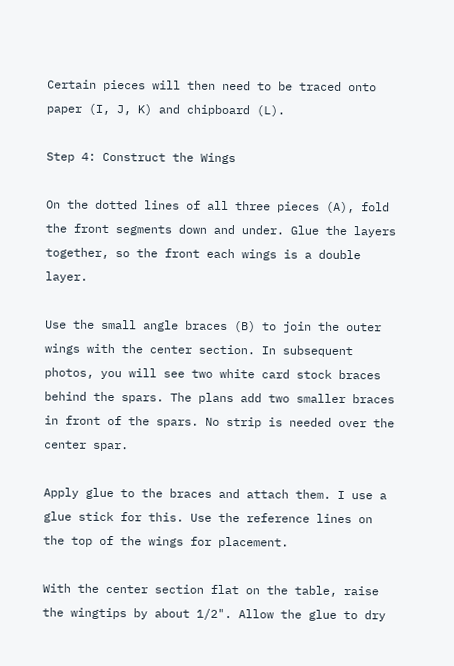Certain pieces will then need to be traced onto paper (I, J, K) and chipboard (L).

Step 4: Construct the Wings

On the dotted lines of all three pieces (A), fold the front segments down and under. Glue the layers together, so the front each wings is a double layer.

Use the small angle braces (B) to join the outer wings with the center section. In subsequent photos, you will see two white card stock braces behind the spars. The plans add two smaller braces in front of the spars. No strip is needed over the center spar.

Apply glue to the braces and attach them. I use a glue stick for this. Use the reference lines on the top of the wings for placement.

With the center section flat on the table, raise the wingtips by about 1/2". Allow the glue to dry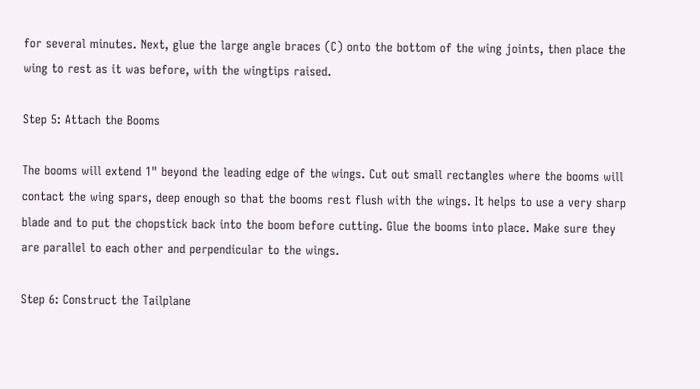for several minutes. Next, glue the large angle braces (C) onto the bottom of the wing joints, then place the wing to rest as it was before, with the wingtips raised.

Step 5: Attach the Booms

The booms will extend 1" beyond the leading edge of the wings. Cut out small rectangles where the booms will contact the wing spars, deep enough so that the booms rest flush with the wings. It helps to use a very sharp blade and to put the chopstick back into the boom before cutting. Glue the booms into place. Make sure they are parallel to each other and perpendicular to the wings.

Step 6: Construct the Tailplane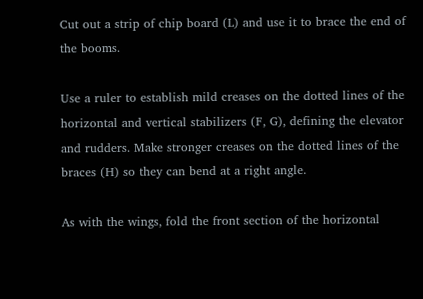Cut out a strip of chip board (L) and use it to brace the end of the booms.

Use a ruler to establish mild creases on the dotted lines of the horizontal and vertical stabilizers (F, G), defining the elevator and rudders. Make stronger creases on the dotted lines of the braces (H) so they can bend at a right angle.

As with the wings, fold the front section of the horizontal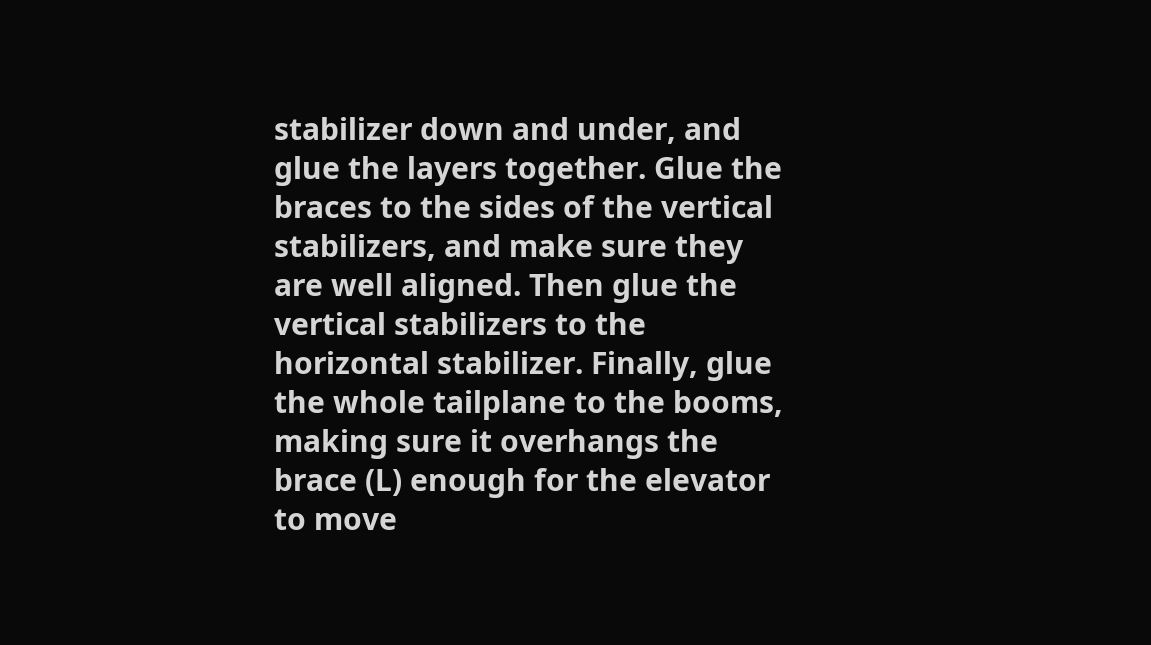stabilizer down and under, and glue the layers together. Glue the braces to the sides of the vertical stabilizers, and make sure they are well aligned. Then glue the vertical stabilizers to the horizontal stabilizer. Finally, glue the whole tailplane to the booms, making sure it overhangs the brace (L) enough for the elevator to move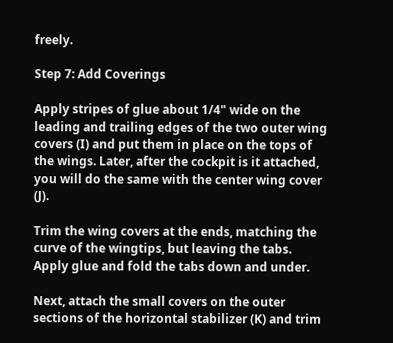freely.

Step 7: Add Coverings

Apply stripes of glue about 1/4" wide on the leading and trailing edges of the two outer wing covers (I) and put them in place on the tops of the wings. Later, after the cockpit is it attached, you will do the same with the center wing cover (J).

Trim the wing covers at the ends, matching the curve of the wingtips, but leaving the tabs. Apply glue and fold the tabs down and under.

Next, attach the small covers on the outer sections of the horizontal stabilizer (K) and trim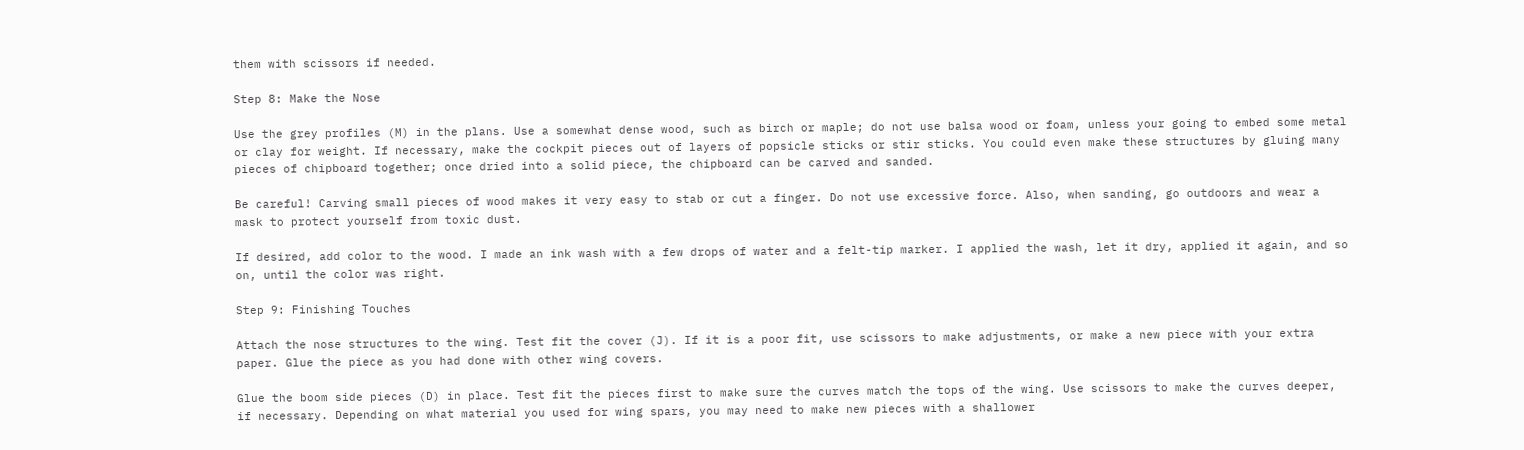them with scissors if needed.

Step 8: Make the Nose

Use the grey profiles (M) in the plans. Use a somewhat dense wood, such as birch or maple; do not use balsa wood or foam, unless your going to embed some metal or clay for weight. If necessary, make the cockpit pieces out of layers of popsicle sticks or stir sticks. You could even make these structures by gluing many pieces of chipboard together; once dried into a solid piece, the chipboard can be carved and sanded.

Be careful! Carving small pieces of wood makes it very easy to stab or cut a finger. Do not use excessive force. Also, when sanding, go outdoors and wear a mask to protect yourself from toxic dust.

If desired, add color to the wood. I made an ink wash with a few drops of water and a felt-tip marker. I applied the wash, let it dry, applied it again, and so on, until the color was right.

Step 9: Finishing Touches

Attach the nose structures to the wing. Test fit the cover (J). If it is a poor fit, use scissors to make adjustments, or make a new piece with your extra paper. Glue the piece as you had done with other wing covers.

Glue the boom side pieces (D) in place. Test fit the pieces first to make sure the curves match the tops of the wing. Use scissors to make the curves deeper, if necessary. Depending on what material you used for wing spars, you may need to make new pieces with a shallower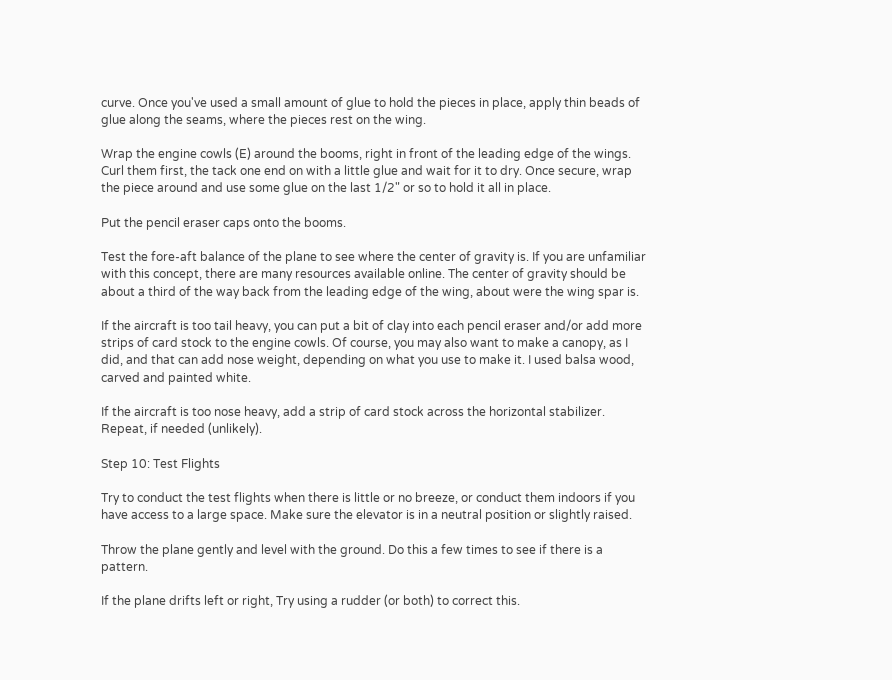curve. Once you've used a small amount of glue to hold the pieces in place, apply thin beads of glue along the seams, where the pieces rest on the wing.

Wrap the engine cowls (E) around the booms, right in front of the leading edge of the wings. Curl them first, the tack one end on with a little glue and wait for it to dry. Once secure, wrap the piece around and use some glue on the last 1/2" or so to hold it all in place.

Put the pencil eraser caps onto the booms.

Test the fore-aft balance of the plane to see where the center of gravity is. If you are unfamiliar with this concept, there are many resources available online. The center of gravity should be about a third of the way back from the leading edge of the wing, about were the wing spar is.

If the aircraft is too tail heavy, you can put a bit of clay into each pencil eraser and/or add more strips of card stock to the engine cowls. Of course, you may also want to make a canopy, as I did, and that can add nose weight, depending on what you use to make it. I used balsa wood, carved and painted white.

If the aircraft is too nose heavy, add a strip of card stock across the horizontal stabilizer. Repeat, if needed (unlikely).

Step 10: Test Flights

Try to conduct the test flights when there is little or no breeze, or conduct them indoors if you have access to a large space. Make sure the elevator is in a neutral position or slightly raised.

Throw the plane gently and level with the ground. Do this a few times to see if there is a pattern.

If the plane drifts left or right, Try using a rudder (or both) to correct this.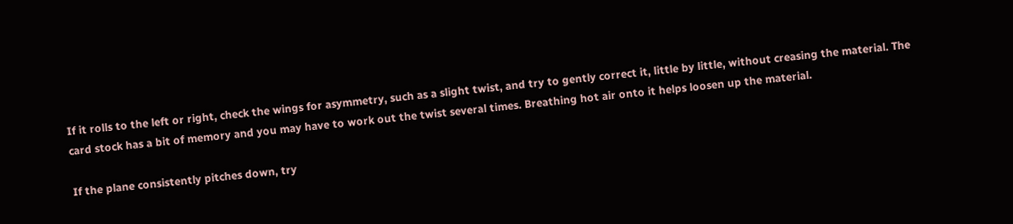If it rolls to the left or right, check the wings for asymmetry, such as a slight twist, and try to gently correct it, little by little, without creasing the material. The card stock has a bit of memory and you may have to work out the twist several times. Breathing hot air onto it helps loosen up the material.

If the plane consistently pitches down, try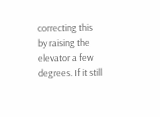correcting this by raising the elevator a few degrees. If it still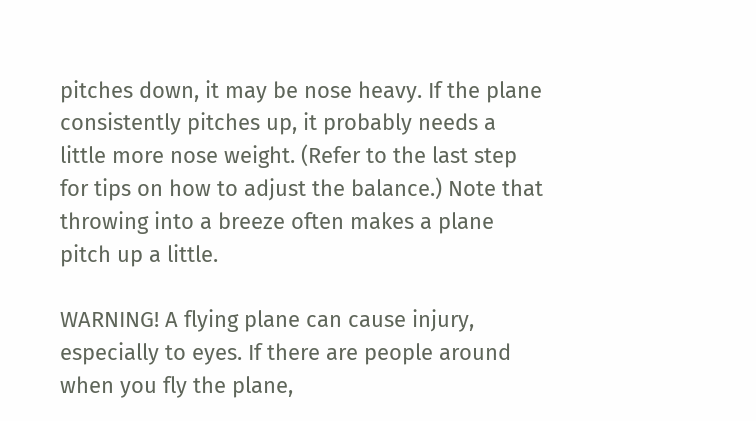pitches down, it may be nose heavy. If the plane consistently pitches up, it probably needs a little more nose weight. (Refer to the last step for tips on how to adjust the balance.) Note that throwing into a breeze often makes a plane pitch up a little.

WARNING! A flying plane can cause injury, especially to eyes. If there are people around when you fly the plane,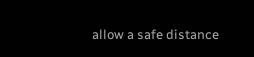allow a safe distance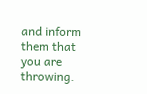and inform them that you are throwing.